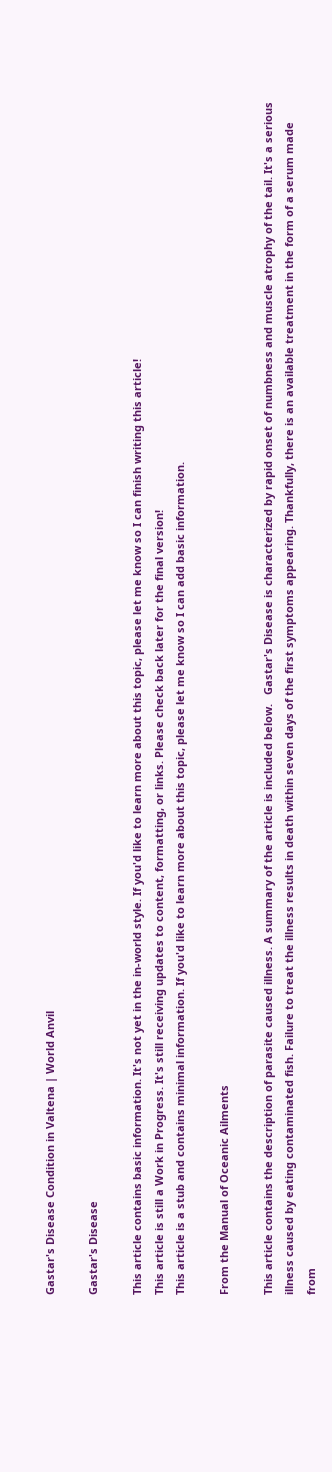Gastar's Disease Condition in Valtena | World Anvil

Gastar's Disease

This article contains basic information. It's not yet in the in-world style. If you'd like to learn more about this topic, please let me know so I can finish writing this article!
This article is still a Work in Progress. It's still receiving updates to content, formatting, or links. Please check back later for the final version!
This article is a stub and contains minimal information. If you'd like to learn more about this topic, please let me know so I can add basic information.

From the Manual of Oceanic Ailments

This article contains the description of parasite caused illness. A summary of the article is included below.   Gastar's Disease is characterized by rapid onset of numbness and muscle atrophy of the tail. It's a serious illness caused by eating contaminated fish. Failure to treat the illness results in death within seven days of the first symptoms appearing. Thankfully, there is an available treatment in the form of a serum made from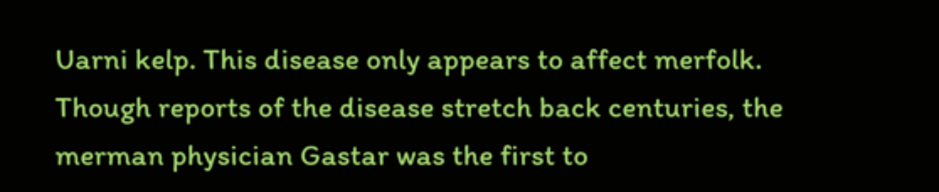Uarni kelp. This disease only appears to affect merfolk. Though reports of the disease stretch back centuries, the merman physician Gastar was the first to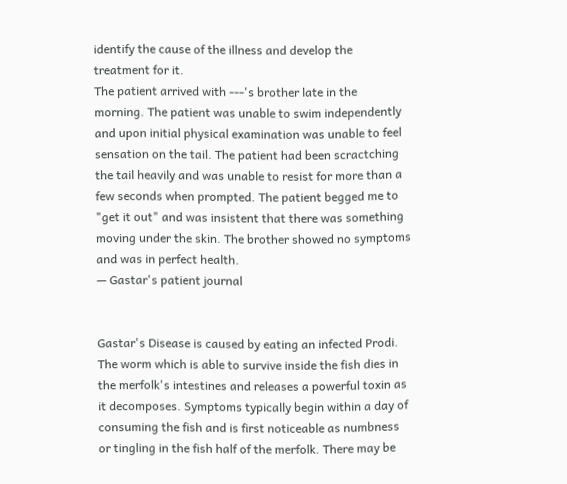identify the cause of the illness and develop the treatment for it.
The patient arrived with ---'s brother late in the morning. The patient was unable to swim independently and upon initial physical examination was unable to feel sensation on the tail. The patient had been scractching the tail heavily and was unable to resist for more than a few seconds when prompted. The patient begged me to "get it out" and was insistent that there was something moving under the skin. The brother showed no symptoms and was in perfect health.
— Gastar's patient journal


Gastar's Disease is caused by eating an infected Prodi. The worm which is able to survive inside the fish dies in the merfolk's intestines and releases a powerful toxin as it decomposes. Symptoms typically begin within a day of consuming the fish and is first noticeable as numbness or tingling in the fish half of the merfolk. There may be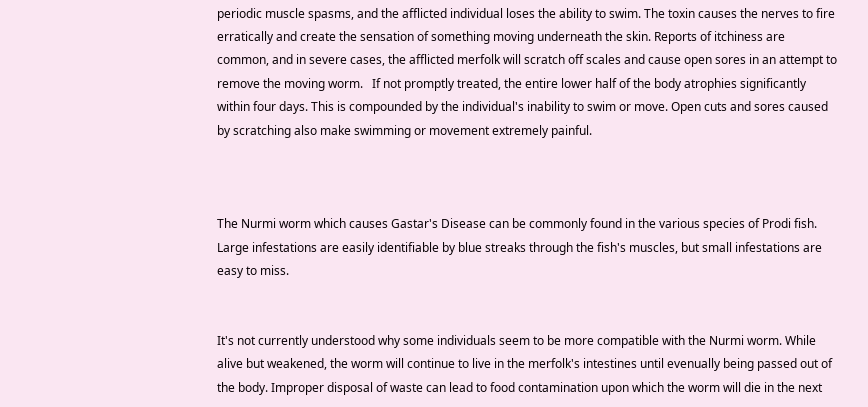periodic muscle spasms, and the afflicted individual loses the ability to swim. The toxin causes the nerves to fire erratically and create the sensation of something moving underneath the skin. Reports of itchiness are common, and in severe cases, the afflicted merfolk will scratch off scales and cause open sores in an attempt to remove the moving worm.   If not promptly treated, the entire lower half of the body atrophies significantly within four days. This is compounded by the individual's inability to swim or move. Open cuts and sores caused by scratching also make swimming or movement extremely painful.



The Nurmi worm which causes Gastar's Disease can be commonly found in the various species of Prodi fish. Large infestations are easily identifiable by blue streaks through the fish's muscles, but small infestations are easy to miss.


It's not currently understood why some individuals seem to be more compatible with the Nurmi worm. While alive but weakened, the worm will continue to live in the merfolk's intestines until evenually being passed out of the body. Improper disposal of waste can lead to food contamination upon which the worm will die in the next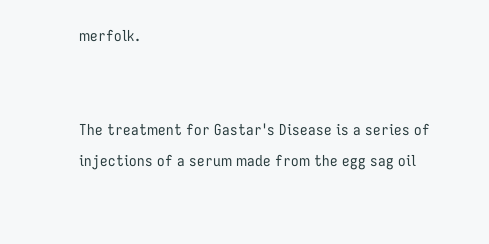merfolk.


The treatment for Gastar's Disease is a series of injections of a serum made from the egg sag oil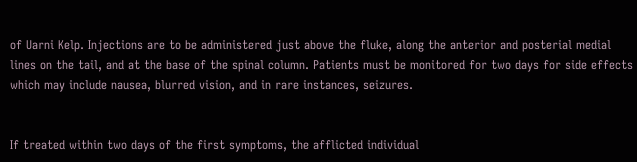of Uarni Kelp. Injections are to be administered just above the fluke, along the anterior and posterial medial lines on the tail, and at the base of the spinal column. Patients must be monitored for two days for side effects which may include nausea, blurred vision, and in rare instances, seizures.


If treated within two days of the first symptoms, the afflicted individual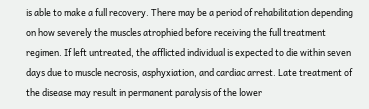is able to make a full recovery. There may be a period of rehabilitation depending on how severely the muscles atrophied before receiving the full treatment regimen. If left untreated, the afflicted individual is expected to die within seven days due to muscle necrosis, asphyxiation, and cardiac arrest. Late treatment of the disease may result in permanent paralysis of the lower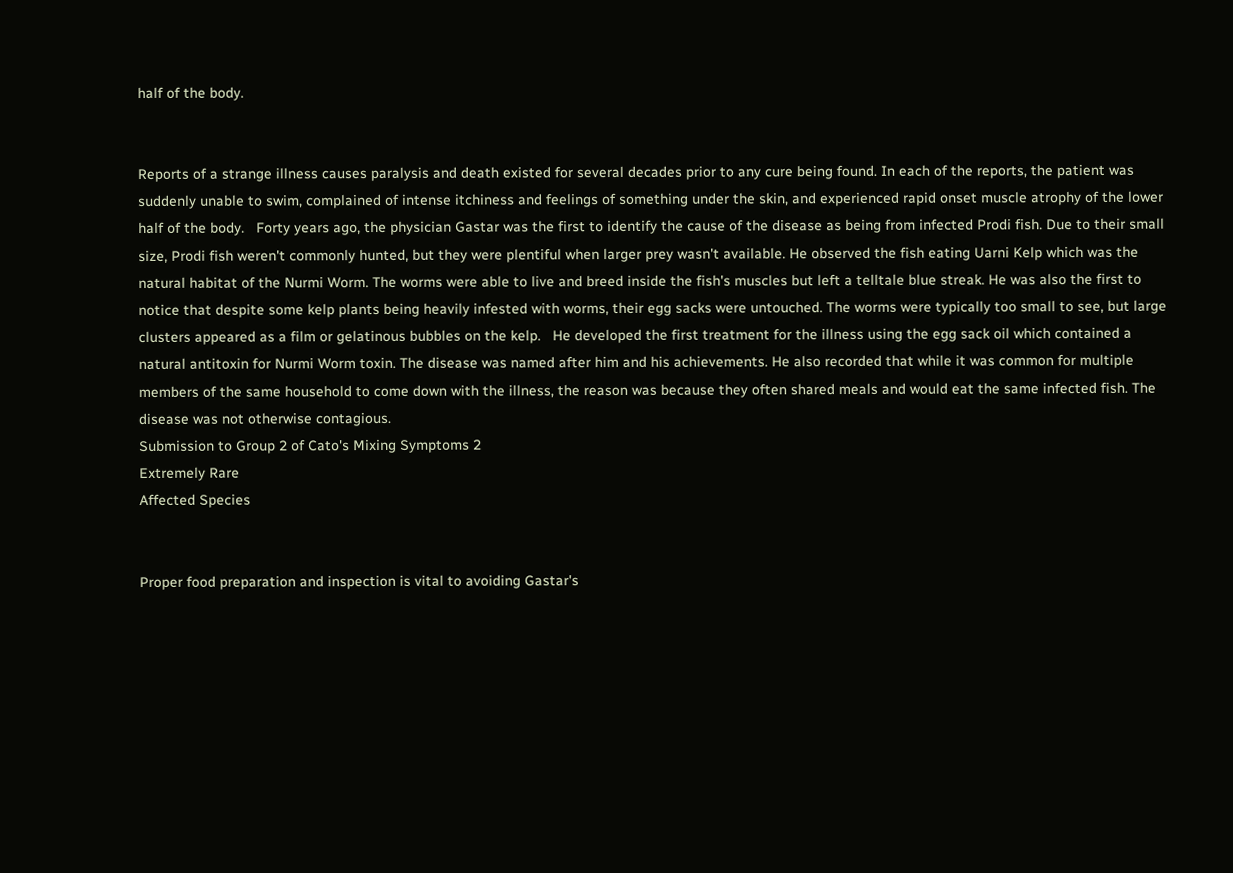half of the body.


Reports of a strange illness causes paralysis and death existed for several decades prior to any cure being found. In each of the reports, the patient was suddenly unable to swim, complained of intense itchiness and feelings of something under the skin, and experienced rapid onset muscle atrophy of the lower half of the body.   Forty years ago, the physician Gastar was the first to identify the cause of the disease as being from infected Prodi fish. Due to their small size, Prodi fish weren't commonly hunted, but they were plentiful when larger prey wasn't available. He observed the fish eating Uarni Kelp which was the natural habitat of the Nurmi Worm. The worms were able to live and breed inside the fish's muscles but left a telltale blue streak. He was also the first to notice that despite some kelp plants being heavily infested with worms, their egg sacks were untouched. The worms were typically too small to see, but large clusters appeared as a film or gelatinous bubbles on the kelp.   He developed the first treatment for the illness using the egg sack oil which contained a natural antitoxin for Nurmi Worm toxin. The disease was named after him and his achievements. He also recorded that while it was common for multiple members of the same household to come down with the illness, the reason was because they often shared meals and would eat the same infected fish. The disease was not otherwise contagious.
Submission to Group 2 of Cato's Mixing Symptoms 2
Extremely Rare
Affected Species


Proper food preparation and inspection is vital to avoiding Gastar's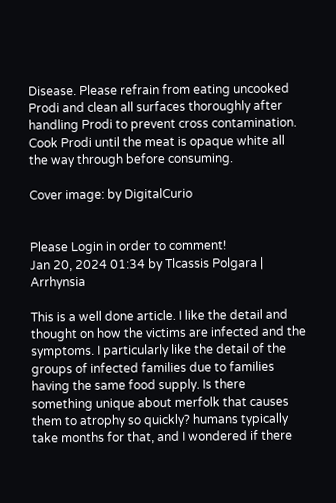Disease. Please refrain from eating uncooked Prodi and clean all surfaces thoroughly after handling Prodi to prevent cross contamination. Cook Prodi until the meat is opaque white all the way through before consuming.

Cover image: by DigitalCurio


Please Login in order to comment!
Jan 20, 2024 01:34 by Tlcassis Polgara | Arrhynsia

This is a well done article. I like the detail and thought on how the victims are infected and the symptoms. I particularly like the detail of the groups of infected families due to families having the same food supply. Is there something unique about merfolk that causes them to atrophy so quickly? humans typically take months for that, and I wondered if there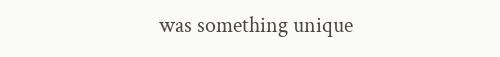was something unique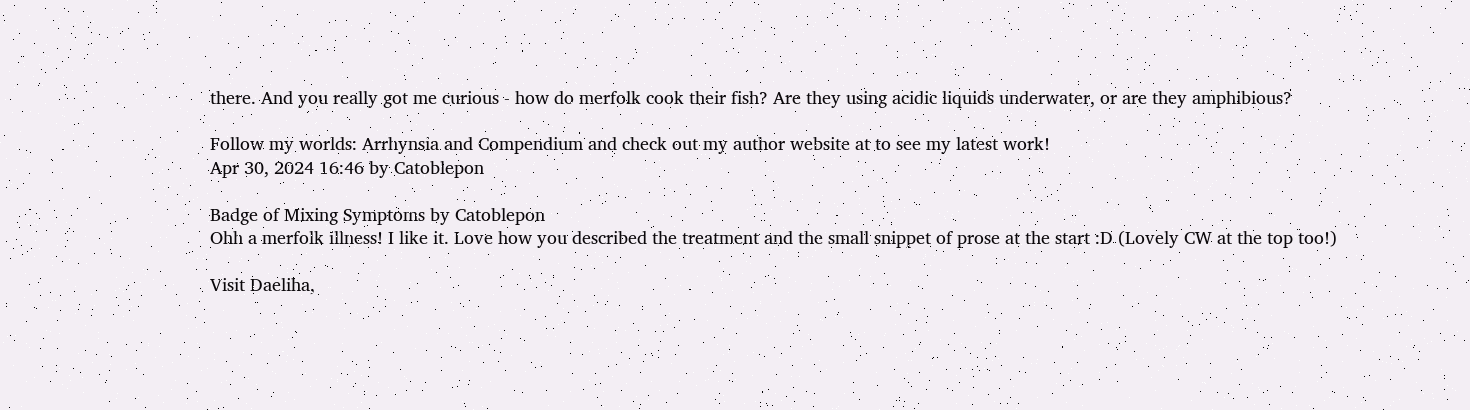there. And you really got me curious - how do merfolk cook their fish? Are they using acidic liquids underwater, or are they amphibious?

Follow my worlds: Arrhynsia and Compendium and check out my author website at to see my latest work!
Apr 30, 2024 16:46 by Catoblepon

Badge of Mixing Symptoms by Catoblepon
Ohh a merfolk illness! I like it. Love how you described the treatment and the small snippet of prose at the start :D (Lovely CW at the top too!)

Visit Daeliha,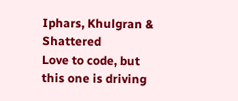Iphars, Khulgran & Shattered
Love to code, but this one is driving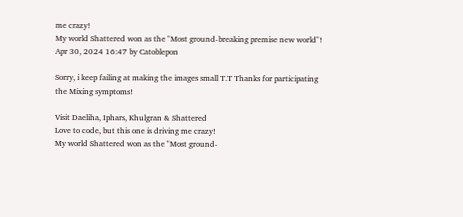me crazy!
My world Shattered won as the "Most ground-breaking premise new world"!
Apr 30, 2024 16:47 by Catoblepon

Sorry, i keep failing at making the images small T.T Thanks for participating the Mixing symptoms!

Visit Daeliha, Iphars, Khulgran & Shattered
Love to code, but this one is driving me crazy!
My world Shattered won as the "Most ground-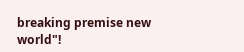breaking premise new world"!